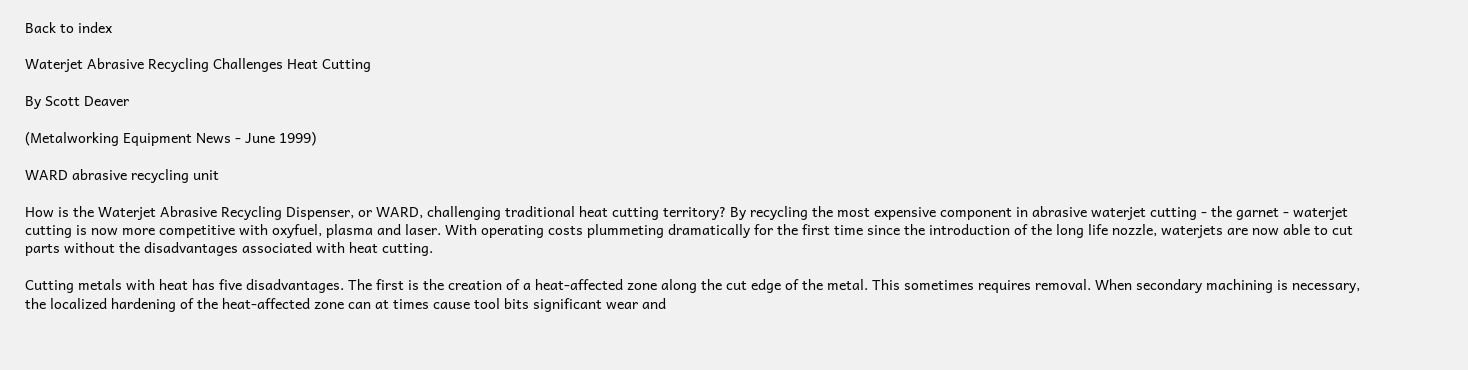Back to index

Waterjet Abrasive Recycling Challenges Heat Cutting

By Scott Deaver

(Metalworking Equipment News - June 1999)

WARD abrasive recycling unit

How is the Waterjet Abrasive Recycling Dispenser, or WARD, challenging traditional heat cutting territory? By recycling the most expensive component in abrasive waterjet cutting - the garnet - waterjet cutting is now more competitive with oxyfuel, plasma and laser. With operating costs plummeting dramatically for the first time since the introduction of the long life nozzle, waterjets are now able to cut parts without the disadvantages associated with heat cutting.

Cutting metals with heat has five disadvantages. The first is the creation of a heat-affected zone along the cut edge of the metal. This sometimes requires removal. When secondary machining is necessary, the localized hardening of the heat-affected zone can at times cause tool bits significant wear and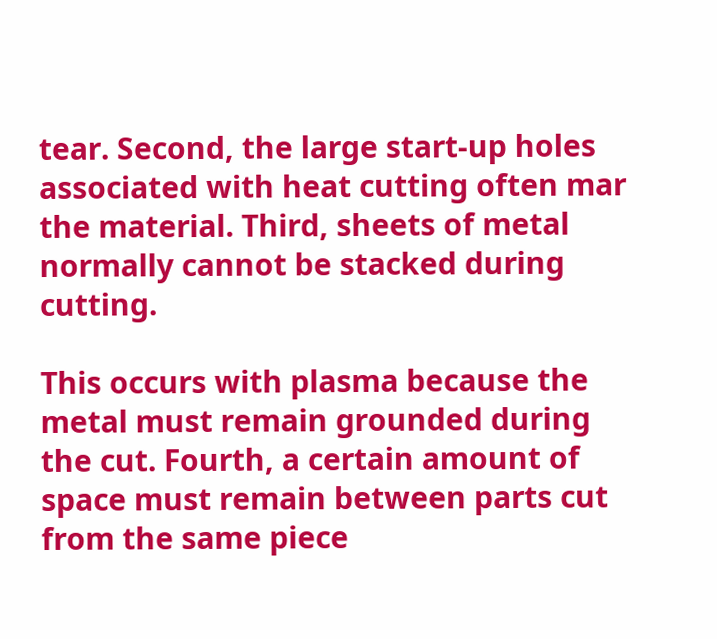tear. Second, the large start-up holes associated with heat cutting often mar the material. Third, sheets of metal normally cannot be stacked during cutting.

This occurs with plasma because the metal must remain grounded during the cut. Fourth, a certain amount of space must remain between parts cut from the same piece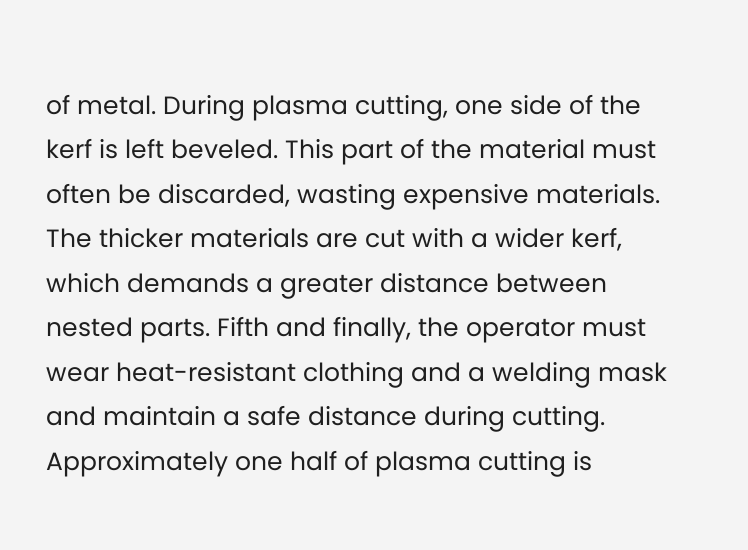of metal. During plasma cutting, one side of the kerf is left beveled. This part of the material must often be discarded, wasting expensive materials. The thicker materials are cut with a wider kerf, which demands a greater distance between nested parts. Fifth and finally, the operator must wear heat-resistant clothing and a welding mask and maintain a safe distance during cutting. Approximately one half of plasma cutting is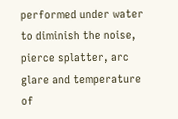performed under water to diminish the noise, pierce splatter, arc glare and temperature of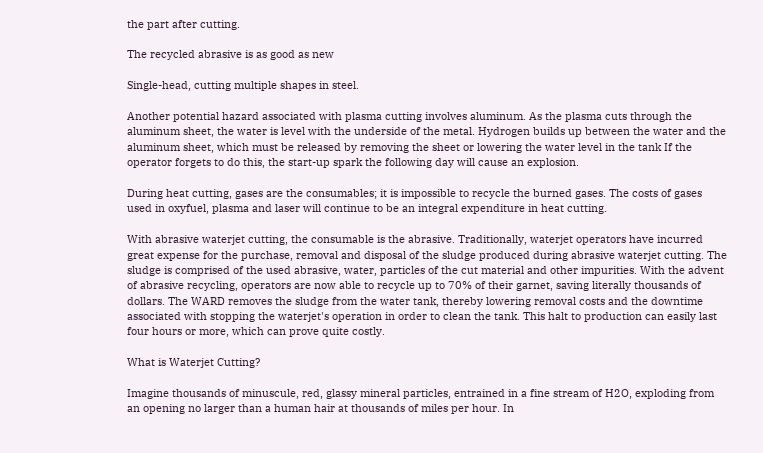the part after cutting.

The recycled abrasive is as good as new

Single-head, cutting multiple shapes in steel.

Another potential hazard associated with plasma cutting involves aluminum. As the plasma cuts through the aluminum sheet, the water is level with the underside of the metal. Hydrogen builds up between the water and the aluminum sheet, which must be released by removing the sheet or lowering the water level in the tank If the operator forgets to do this, the start-up spark the following day will cause an explosion.

During heat cutting, gases are the consumables; it is impossible to recycle the burned gases. The costs of gases used in oxyfuel, plasma and laser will continue to be an integral expenditure in heat cutting.

With abrasive waterjet cutting, the consumable is the abrasive. Traditionally, waterjet operators have incurred great expense for the purchase, removal and disposal of the sludge produced during abrasive waterjet cutting. The sludge is comprised of the used abrasive, water, particles of the cut material and other impurities. With the advent of abrasive recycling, operators are now able to recycle up to 70% of their garnet, saving literally thousands of dollars. The WARD removes the sludge from the water tank, thereby lowering removal costs and the downtime associated with stopping the waterjet's operation in order to clean the tank. This halt to production can easily last four hours or more, which can prove quite costly.

What is Waterjet Cutting?

Imagine thousands of minuscule, red, glassy mineral particles, entrained in a fine stream of H2O, exploding from an opening no larger than a human hair at thousands of miles per hour. In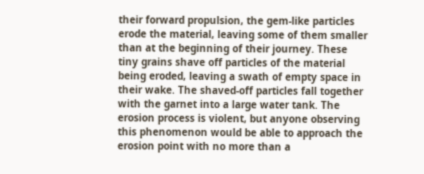their forward propulsion, the gem-like particles erode the material, leaving some of them smaller than at the beginning of their journey. These tiny grains shave off particles of the material being eroded, leaving a swath of empty space in their wake. The shaved-off particles fall together with the garnet into a large water tank. The erosion process is violent, but anyone observing this phenomenon would be able to approach the erosion point with no more than a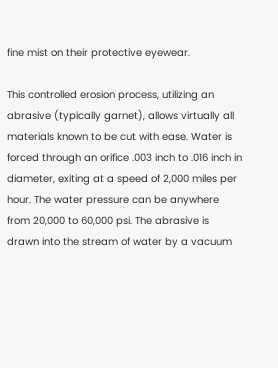fine mist on their protective eyewear.

This controlled erosion process, utilizing an abrasive (typically garnet), allows virtually all materials known to be cut with ease. Water is forced through an orifice .003 inch to .016 inch in diameter, exiting at a speed of 2,000 miles per hour. The water pressure can be anywhere from 20,000 to 60,000 psi. The abrasive is drawn into the stream of water by a vacuum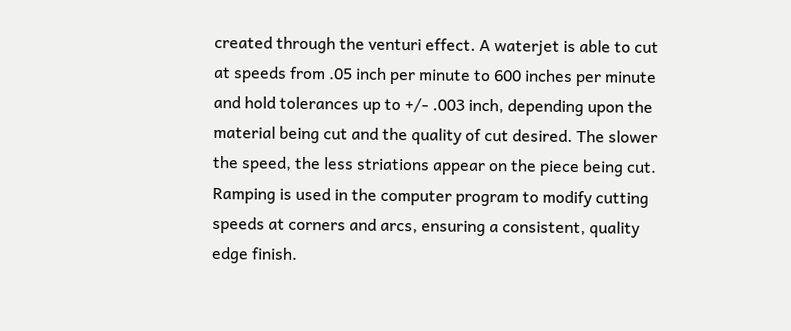created through the venturi effect. A waterjet is able to cut at speeds from .05 inch per minute to 600 inches per minute and hold tolerances up to +/- .003 inch, depending upon the material being cut and the quality of cut desired. The slower the speed, the less striations appear on the piece being cut. Ramping is used in the computer program to modify cutting speeds at corners and arcs, ensuring a consistent, quality edge finish.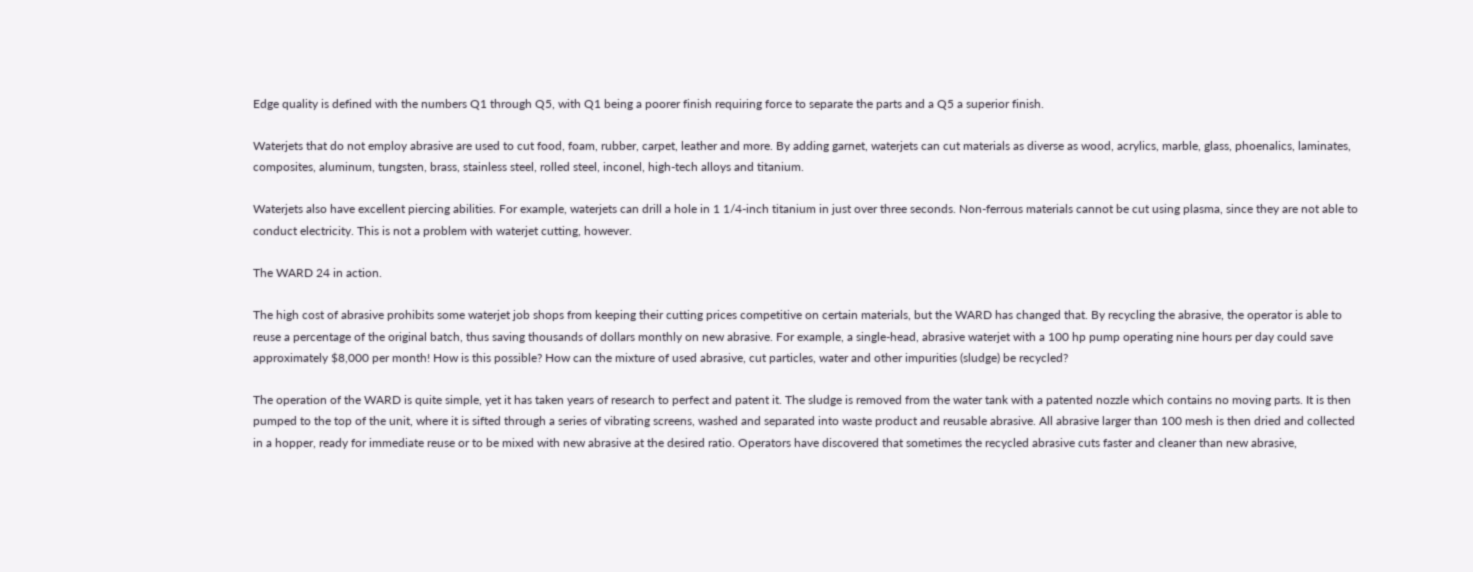Edge quality is defined with the numbers Q1 through Q5, with Q1 being a poorer finish requiring force to separate the parts and a Q5 a superior finish.

Waterjets that do not employ abrasive are used to cut food, foam, rubber, carpet, leather and more. By adding garnet, waterjets can cut materials as diverse as wood, acrylics, marble, glass, phoenalics, laminates, composites, aluminum, tungsten, brass, stainless steel, rolled steel, inconel, high-tech alloys and titanium.

Waterjets also have excellent piercing abilities. For example, waterjets can drill a hole in 1 1/4-inch titanium in just over three seconds. Non-ferrous materials cannot be cut using plasma, since they are not able to conduct electricity. This is not a problem with waterjet cutting, however.

The WARD 24 in action.

The high cost of abrasive prohibits some waterjet job shops from keeping their cutting prices competitive on certain materials, but the WARD has changed that. By recycling the abrasive, the operator is able to reuse a percentage of the original batch, thus saving thousands of dollars monthly on new abrasive. For example, a single-head, abrasive waterjet with a 100 hp pump operating nine hours per day could save approximately $8,000 per month! How is this possible? How can the mixture of used abrasive, cut particles, water and other impurities (sludge) be recycled?

The operation of the WARD is quite simple, yet it has taken years of research to perfect and patent it. The sludge is removed from the water tank with a patented nozzle which contains no moving parts. It is then pumped to the top of the unit, where it is sifted through a series of vibrating screens, washed and separated into waste product and reusable abrasive. All abrasive larger than 100 mesh is then dried and collected in a hopper, ready for immediate reuse or to be mixed with new abrasive at the desired ratio. Operators have discovered that sometimes the recycled abrasive cuts faster and cleaner than new abrasive,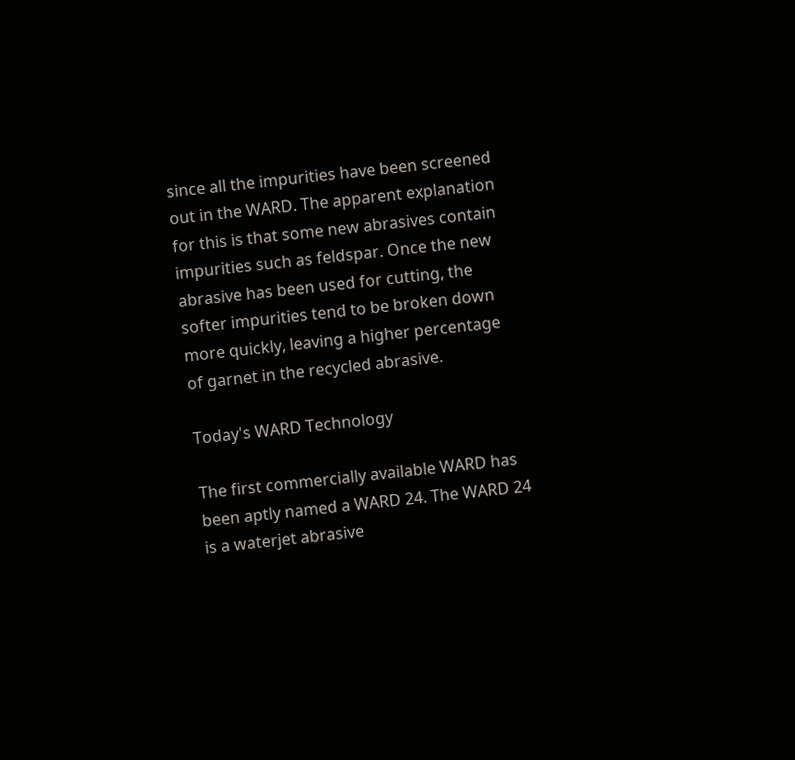since all the impurities have been screened out in the WARD. The apparent explanation for this is that some new abrasives contain impurities such as feldspar. Once the new abrasive has been used for cutting, the softer impurities tend to be broken down more quickly, leaving a higher percentage of garnet in the recycled abrasive.

Today's WARD Technology

The first commercially available WARD has been aptly named a WARD 24. The WARD 24 is a waterjet abrasive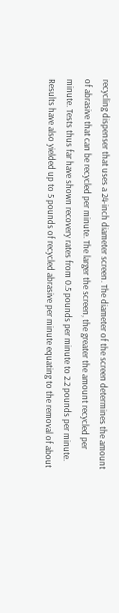recycling dispenser that uses a 24-inch diameter screen. The diameter of the screen determines the amount of abrasive that can be recycled per minute. The larger the screen, the greater the amount recycled per minute. Tests thus far have shown recovery rates from 0.5 pounds per minute to 2.2 pounds per minute. Results have also yielded up to 5 pounds of recycled abrasive per minute equating to the removal of about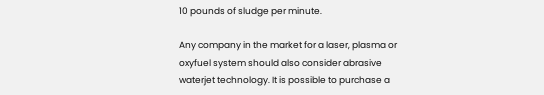10 pounds of sludge per minute.

Any company in the market for a laser, plasma or oxyfuel system should also consider abrasive waterjet technology. It is possible to purchase a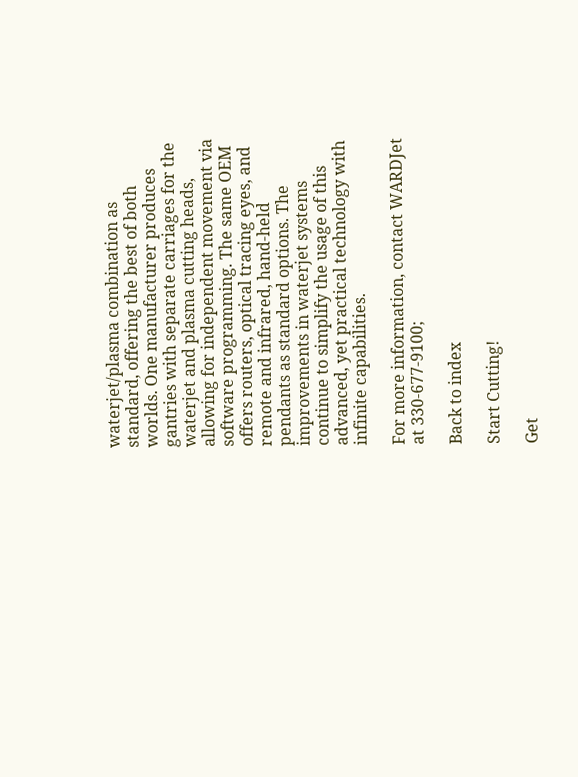waterjet/plasma combination as standard, offering the best of both worlds. One manufacturer produces gantries with separate carriages for the waterjet and plasma cutting heads, allowing for independent movement via software programming. The same OEM offers routers, optical tracing eyes, and remote and infrared, hand-held pendants as standard options. The improvements in waterjet systems continue to simplify the usage of this advanced, yet practical technology with infinite capabilities.

For more information, contact WARDJet at 330-677-9100;

Back to index

Start Cutting!

Get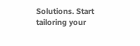Solutions. Start tailoring your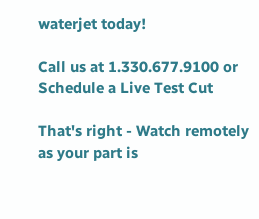waterjet today!

Call us at 1.330.677.9100 or Schedule a Live Test Cut

That's right - Watch remotely as your part is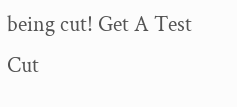being cut! Get A Test Cut